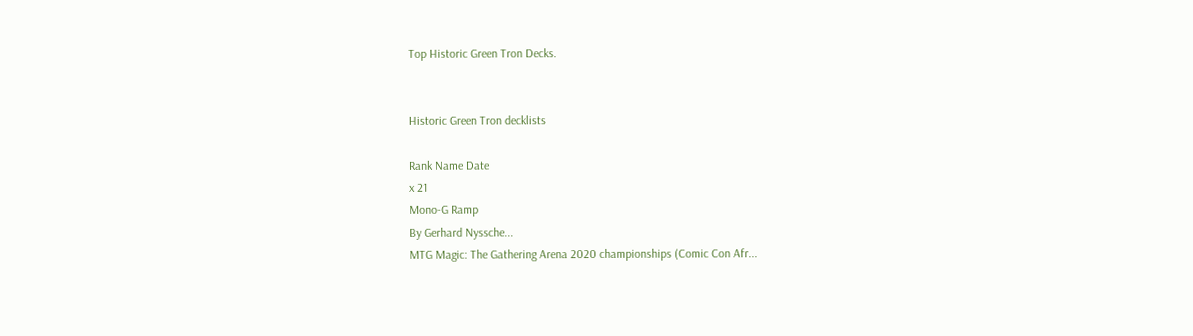Top Historic Green Tron Decks.


Historic Green Tron decklists

Rank Name Date
x 21
Mono-G Ramp
By Gerhard Nyssche...
MTG Magic: The Gathering Arena 2020 championships (Comic Con Afr...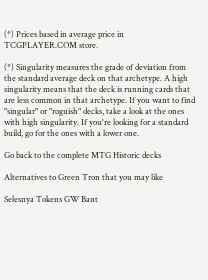(*) Prices based in average price in TCGPLAYER.COM store.

(*) Singularity measures the grade of deviation from the standard average deck on that archetype. A high singularity means that the deck is running cards that are less common in that archetype. If you want to find "singular" or "roguish" decks, take a look at the ones with high singularity. If you're looking for a standard build, go for the ones with a lower one.

Go back to the complete MTG Historic decks

Alternatives to Green Tron that you may like

Selesnya Tokens GW Bant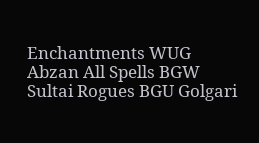Enchantments WUG Abzan All Spells BGW Sultai Rogues BGU Golgari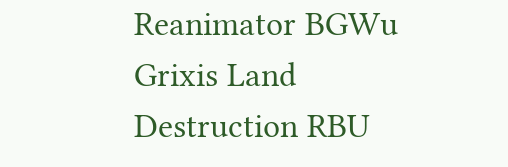Reanimator BGWu Grixis Land Destruction RBU